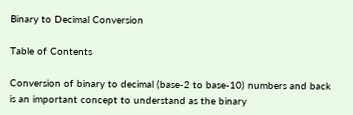Binary to Decimal Conversion

Table of Contents

Conversion of binary to decimal (base-2 to base-10) numbers and back is an important concept to understand as the binary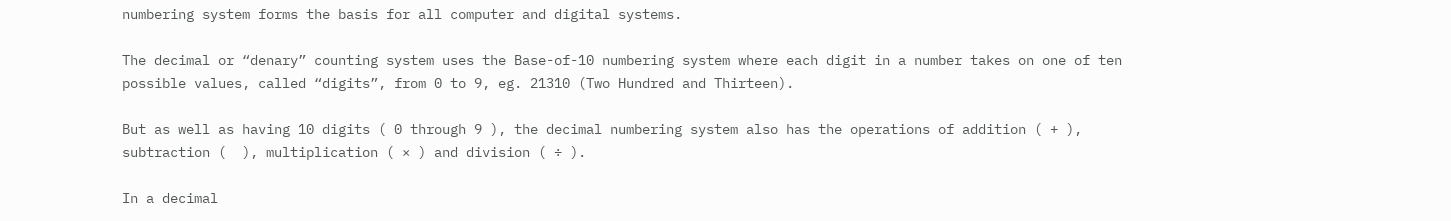numbering system forms the basis for all computer and digital systems.

The decimal or “denary” counting system uses the Base-of-10 numbering system where each digit in a number takes on one of ten possible values, called “digits”, from 0 to 9, eg. 21310 (Two Hundred and Thirteen).

But as well as having 10 digits ( 0 through 9 ), the decimal numbering system also has the operations of addition ( + ), subtraction (  ), multiplication ( × ) and division ( ÷ ).

In a decimal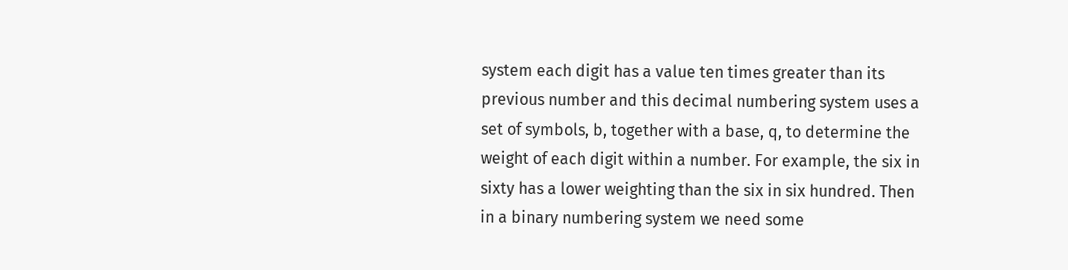system each digit has a value ten times greater than its previous number and this decimal numbering system uses a set of symbols, b, together with a base, q, to determine the weight of each digit within a number. For example, the six in sixty has a lower weighting than the six in six hundred. Then in a binary numbering system we need some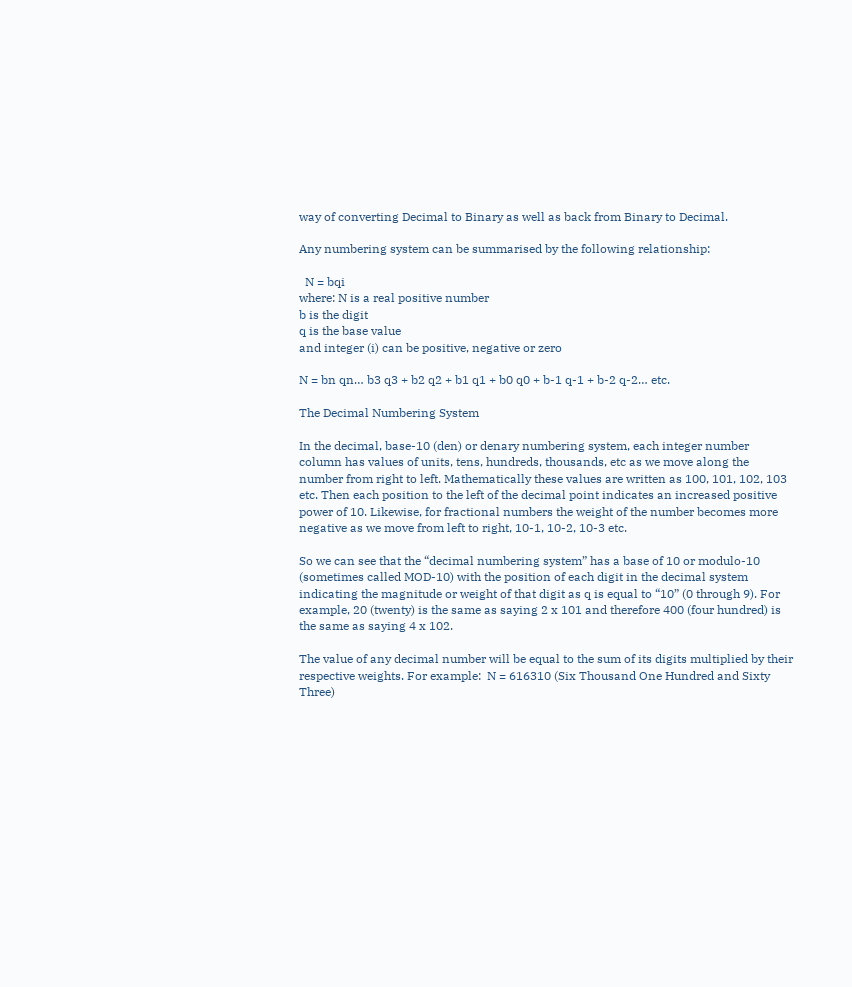way of converting Decimal to Binary as well as back from Binary to Decimal.

Any numbering system can be summarised by the following relationship:

  N = bqi
where: N is a real positive number
b is the digit
q is the base value
and integer (i) can be positive, negative or zero

N = bn qn… b3 q3 + b2 q2 + b1 q1 + b0 q0 + b-1 q-1 + b-2 q-2… etc.

The Decimal Numbering System

In the decimal, base-10 (den) or denary numbering system, each integer number column has values of units, tens, hundreds, thousands, etc as we move along the number from right to left. Mathematically these values are written as 100, 101, 102, 103 etc. Then each position to the left of the decimal point indicates an increased positive power of 10. Likewise, for fractional numbers the weight of the number becomes more negative as we move from left to right, 10-1, 10-2, 10-3 etc.

So we can see that the “decimal numbering system” has a base of 10 or modulo-10 (sometimes called MOD-10) with the position of each digit in the decimal system indicating the magnitude or weight of that digit as q is equal to “10” (0 through 9). For example, 20 (twenty) is the same as saying 2 x 101 and therefore 400 (four hundred) is the same as saying 4 x 102.

The value of any decimal number will be equal to the sum of its digits multiplied by their respective weights. For example:  N = 616310 (Six Thousand One Hundred and Sixty Three)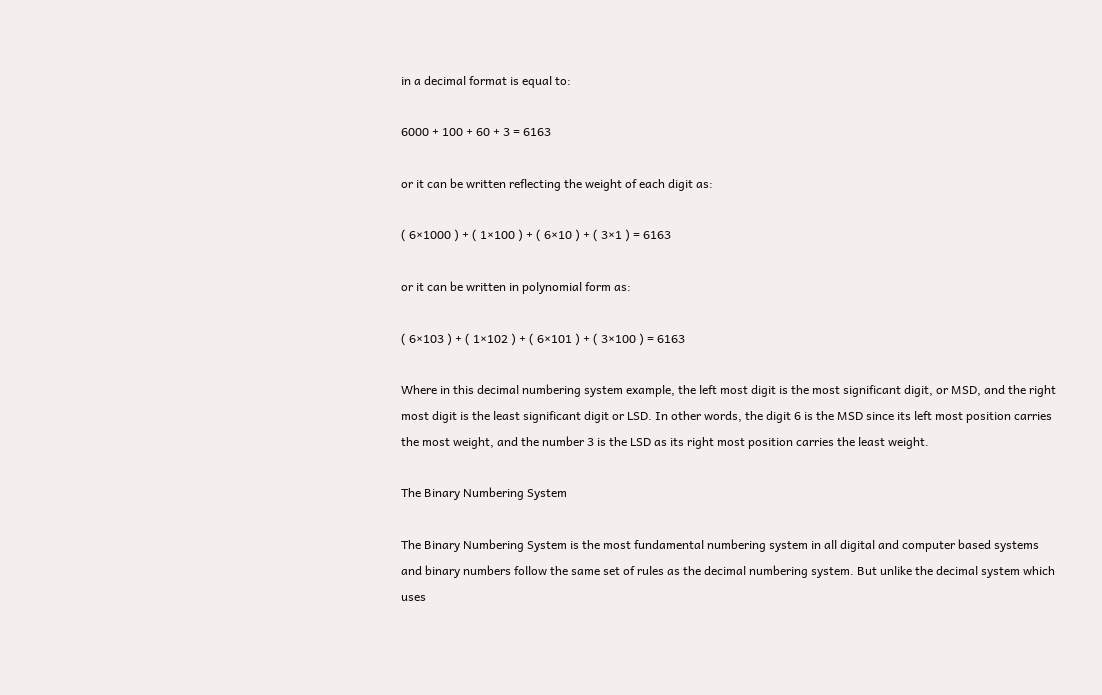in a decimal format is equal to:

6000 + 100 + 60 + 3 = 6163

or it can be written reflecting the weight of each digit as:

( 6×1000 ) + ( 1×100 ) + ( 6×10 ) + ( 3×1 ) = 6163

or it can be written in polynomial form as:

( 6×103 ) + ( 1×102 ) + ( 6×101 ) + ( 3×100 ) = 6163

Where in this decimal numbering system example, the left most digit is the most significant digit, or MSD, and the right most digit is the least significant digit or LSD. In other words, the digit 6 is the MSD since its left most position carries the most weight, and the number 3 is the LSD as its right most position carries the least weight.

The Binary Numbering System

The Binary Numbering System is the most fundamental numbering system in all digital and computer based systems and binary numbers follow the same set of rules as the decimal numbering system. But unlike the decimal system which uses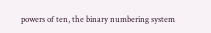powers of ten, the binary numbering system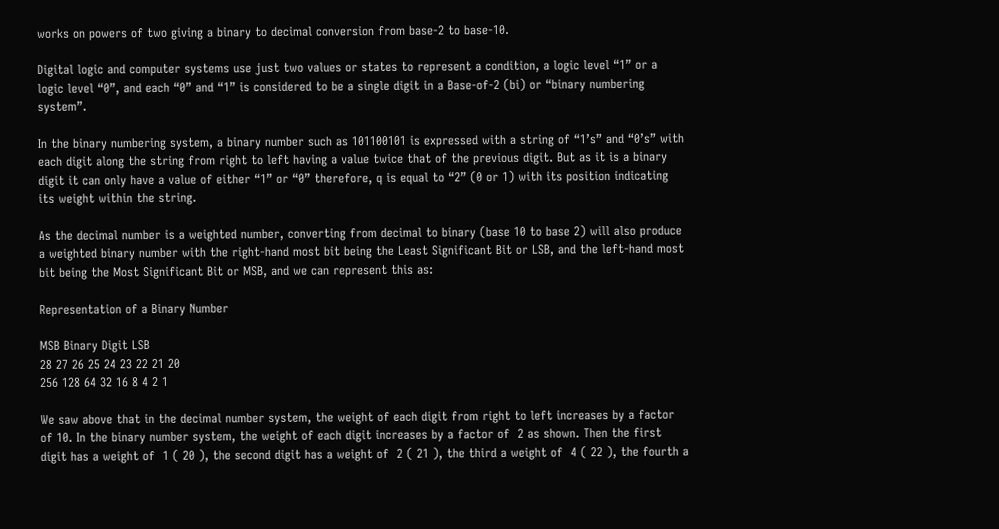works on powers of two giving a binary to decimal conversion from base-2 to base-10.

Digital logic and computer systems use just two values or states to represent a condition, a logic level “1” or a logic level “0”, and each “0” and “1” is considered to be a single digit in a Base-of-2 (bi) or “binary numbering system”.

In the binary numbering system, a binary number such as 101100101 is expressed with a string of “1’s” and “0’s” with each digit along the string from right to left having a value twice that of the previous digit. But as it is a binary digit it can only have a value of either “1” or “0” therefore, q is equal to “2” (0 or 1) with its position indicating its weight within the string.

As the decimal number is a weighted number, converting from decimal to binary (base 10 to base 2) will also produce a weighted binary number with the right-hand most bit being the Least Significant Bit or LSB, and the left-hand most bit being the Most Significant Bit or MSB, and we can represent this as:

Representation of a Binary Number

MSB Binary Digit LSB
28 27 26 25 24 23 22 21 20
256 128 64 32 16 8 4 2 1

We saw above that in the decimal number system, the weight of each digit from right to left increases by a factor of 10. In the binary number system, the weight of each digit increases by a factor of  2 as shown. Then the first digit has a weight of  1 ( 20 ), the second digit has a weight of  2 ( 21 ), the third a weight of  4 ( 22 ), the fourth a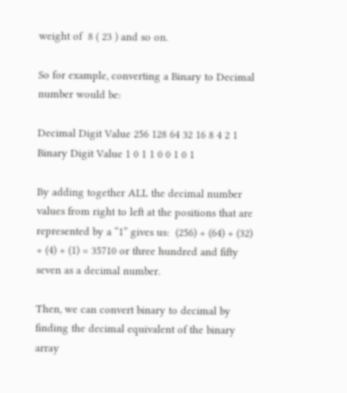weight of  8 ( 23 ) and so on.

So for example, converting a Binary to Decimal number would be:

Decimal Digit Value 256 128 64 32 16 8 4 2 1
Binary Digit Value 1 0 1 1 0 0 1 0 1

By adding together ALL the decimal number values from right to left at the positions that are represented by a “1” gives us:  (256) + (64) + (32) + (4) + (1) = 35710 or three hundred and fifty seven as a decimal number.

Then, we can convert binary to decimal by finding the decimal equivalent of the binary array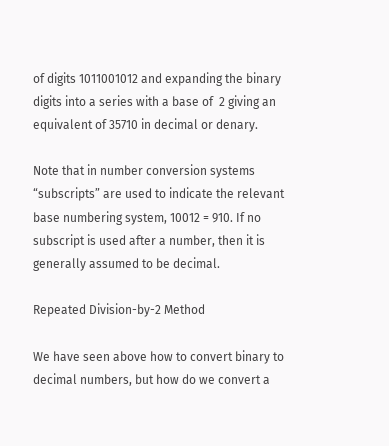of digits 1011001012 and expanding the binary digits into a series with a base of  2 giving an equivalent of 35710 in decimal or denary.

Note that in number conversion systems “subscripts” are used to indicate the relevant base numbering system, 10012 = 910. If no subscript is used after a number, then it is generally assumed to be decimal.

Repeated Division-by-2 Method

We have seen above how to convert binary to decimal numbers, but how do we convert a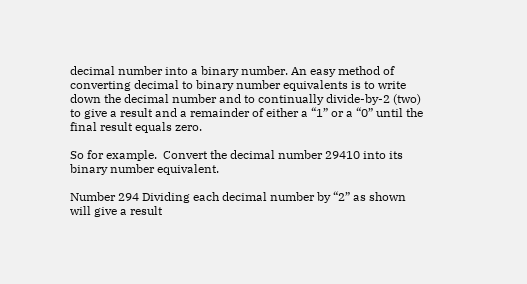decimal number into a binary number. An easy method of converting decimal to binary number equivalents is to write down the decimal number and to continually divide-by-2 (two) to give a result and a remainder of either a “1” or a “0” until the final result equals zero.

So for example.  Convert the decimal number 29410 into its binary number equivalent.

Number 294 Dividing each decimal number by “2” as shown will give a result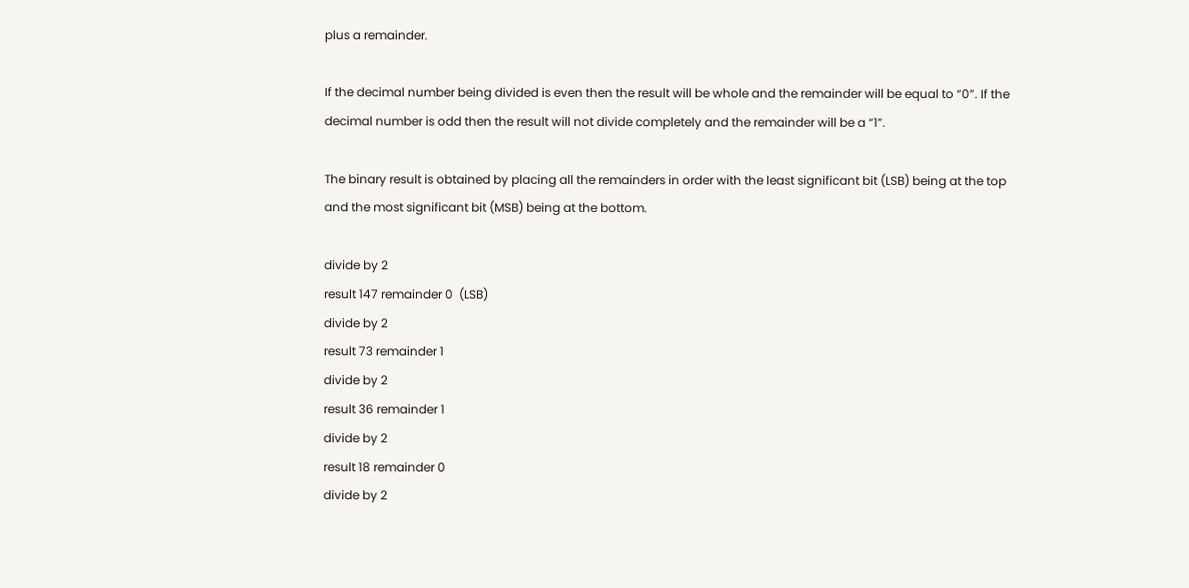plus a remainder.

If the decimal number being divided is even then the result will be whole and the remainder will be equal to “0”. If the decimal number is odd then the result will not divide completely and the remainder will be a “1”.

The binary result is obtained by placing all the remainders in order with the least significant bit (LSB) being at the top and the most significant bit (MSB) being at the bottom.

divide by 2
result 147 remainder 0  (LSB)
divide by 2
result 73 remainder 1
divide by 2
result 36 remainder 1
divide by 2
result 18 remainder 0
divide by 2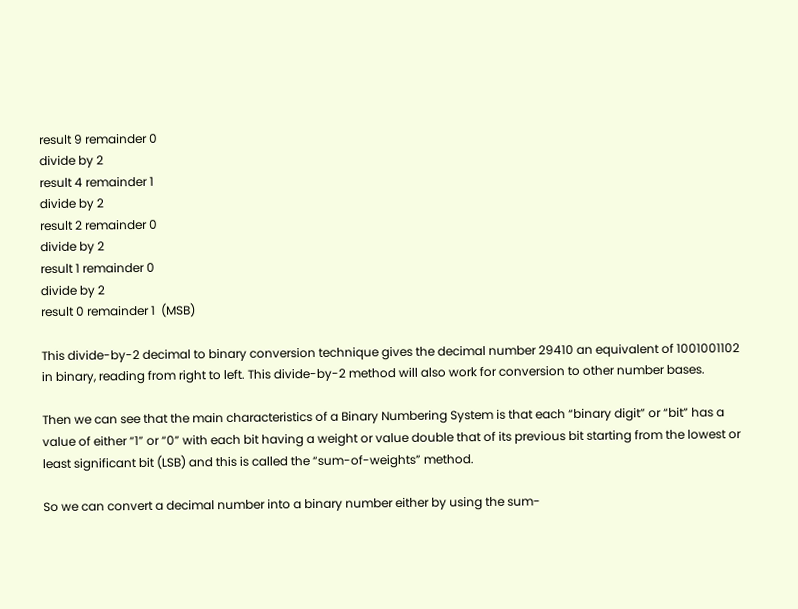result 9 remainder 0
divide by 2
result 4 remainder 1
divide by 2
result 2 remainder 0
divide by 2
result 1 remainder 0
divide by 2
result 0 remainder 1  (MSB)

This divide-by-2 decimal to binary conversion technique gives the decimal number 29410 an equivalent of 1001001102 in binary, reading from right to left. This divide-by-2 method will also work for conversion to other number bases.

Then we can see that the main characteristics of a Binary Numbering System is that each “binary digit” or “bit” has a value of either “1” or “0” with each bit having a weight or value double that of its previous bit starting from the lowest or least significant bit (LSB) and this is called the “sum-of-weights” method.

So we can convert a decimal number into a binary number either by using the sum-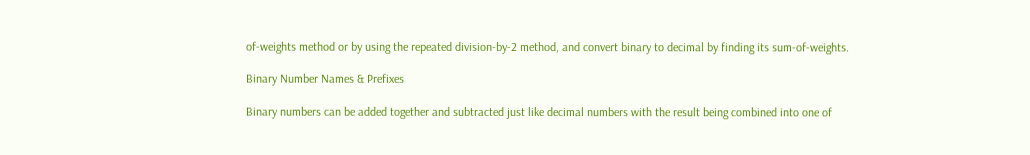of-weights method or by using the repeated division-by-2 method, and convert binary to decimal by finding its sum-of-weights.

Binary Number Names & Prefixes

Binary numbers can be added together and subtracted just like decimal numbers with the result being combined into one of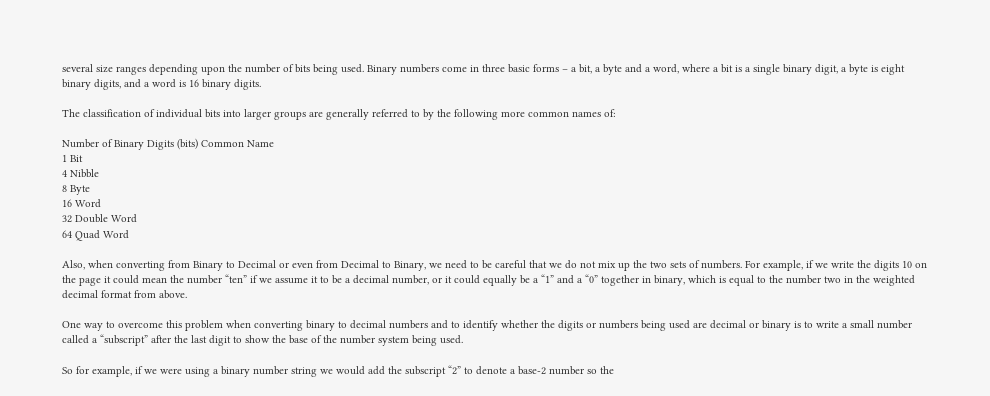several size ranges depending upon the number of bits being used. Binary numbers come in three basic forms – a bit, a byte and a word, where a bit is a single binary digit, a byte is eight binary digits, and a word is 16 binary digits.

The classification of individual bits into larger groups are generally referred to by the following more common names of:

Number of Binary Digits (bits) Common Name
1 Bit
4 Nibble
8 Byte
16 Word
32 Double Word
64 Quad Word

Also, when converting from Binary to Decimal or even from Decimal to Binary, we need to be careful that we do not mix up the two sets of numbers. For example, if we write the digits 10 on the page it could mean the number “ten” if we assume it to be a decimal number, or it could equally be a “1” and a “0” together in binary, which is equal to the number two in the weighted decimal format from above.

One way to overcome this problem when converting binary to decimal numbers and to identify whether the digits or numbers being used are decimal or binary is to write a small number called a “subscript” after the last digit to show the base of the number system being used.

So for example, if we were using a binary number string we would add the subscript “2” to denote a base-2 number so the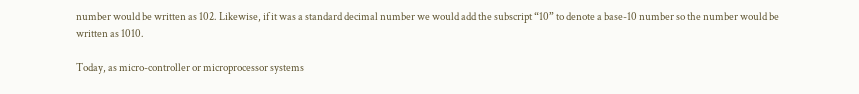number would be written as 102. Likewise, if it was a standard decimal number we would add the subscript “10” to denote a base-10 number so the number would be written as 1010.

Today, as micro-controller or microprocessor systems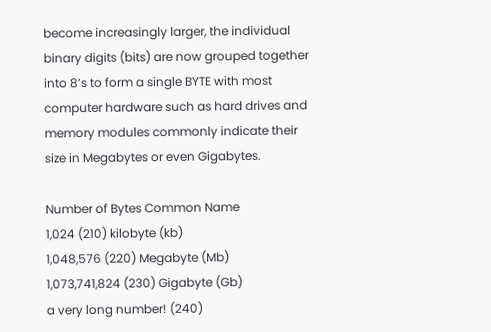become increasingly larger, the individual binary digits (bits) are now grouped together into 8’s to form a single BYTE with most computer hardware such as hard drives and memory modules commonly indicate their size in Megabytes or even Gigabytes.

Number of Bytes Common Name
1,024 (210) kilobyte (kb)
1,048,576 (220) Megabyte (Mb)
1,073,741,824 (230) Gigabyte (Gb)
a very long number! (240)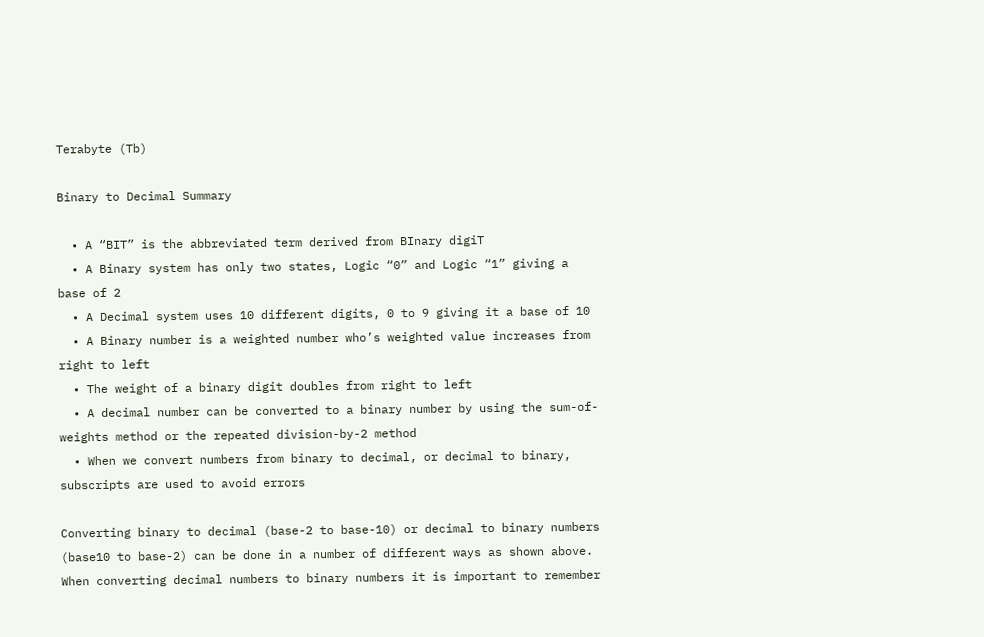Terabyte (Tb)

Binary to Decimal Summary

  • A “BIT” is the abbreviated term derived from BInary digiT
  • A Binary system has only two states, Logic “0” and Logic “1” giving a base of 2
  • A Decimal system uses 10 different digits, 0 to 9 giving it a base of 10
  • A Binary number is a weighted number who’s weighted value increases from right to left
  • The weight of a binary digit doubles from right to left
  • A decimal number can be converted to a binary number by using the sum-of-weights method or the repeated division-by-2 method
  • When we convert numbers from binary to decimal, or decimal to binary, subscripts are used to avoid errors

Converting binary to decimal (base-2 to base-10) or decimal to binary numbers (base10 to base-2) can be done in a number of different ways as shown above. When converting decimal numbers to binary numbers it is important to remember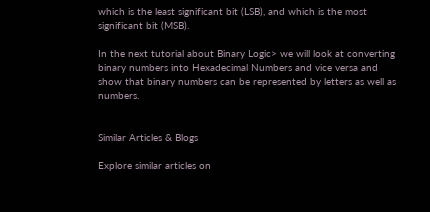which is the least significant bit (LSB), and which is the most significant bit (MSB).

In the next tutorial about Binary Logic> we will look at converting binary numbers into Hexadecimal Numbers and vice versa and show that binary numbers can be represented by letters as well as numbers.


Similar Articles & Blogs

Explore similar articles on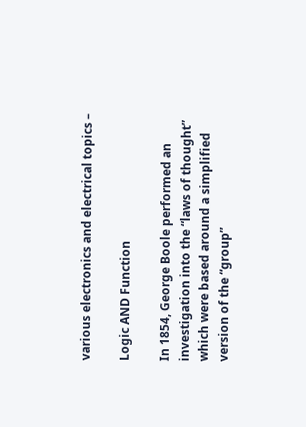various electronics and electrical topics –

Logic AND Function

In 1854, George Boole performed an investigation into the “laws of thought” which were based around a simplified version of the “group”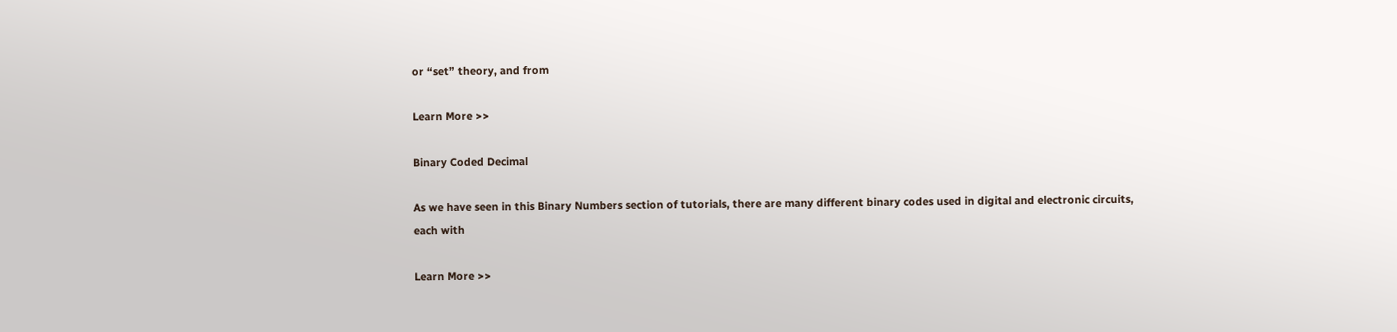or “set” theory, and from

Learn More >>

Binary Coded Decimal

As we have seen in this Binary Numbers section of tutorials, there are many different binary codes used in digital and electronic circuits, each with

Learn More >>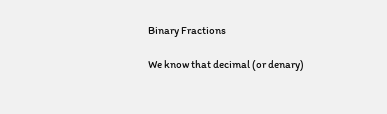Binary Fractions

We know that decimal (or denary)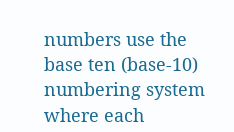numbers use the base ten (base-10) numbering system where each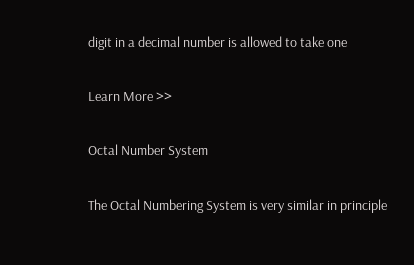digit in a decimal number is allowed to take one

Learn More >>

Octal Number System

The Octal Numbering System is very similar in principle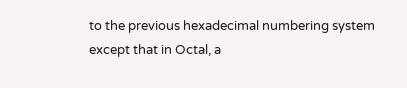to the previous hexadecimal numbering system except that in Octal, a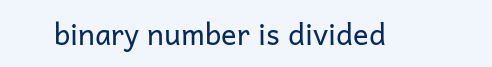binary number is divided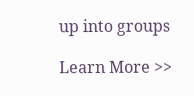up into groups

Learn More >>